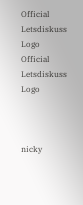Official Letsdiskuss Logo
Official Letsdiskuss Logo



nicky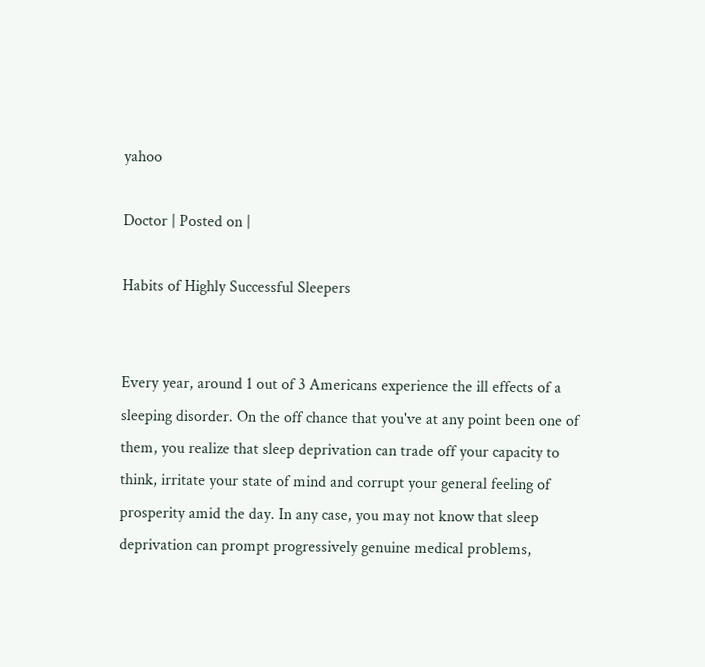yahoo

Doctor | Posted on |

Habits of Highly Successful Sleepers


Every year, around 1 out of 3 Americans experience the ill effects of a sleeping disorder. On the off chance that you've at any point been one of them, you realize that sleep deprivation can trade off your capacity to think, irritate your state of mind and corrupt your general feeling of prosperity amid the day. In any case, you may not know that sleep deprivation can prompt progressively genuine medical problems,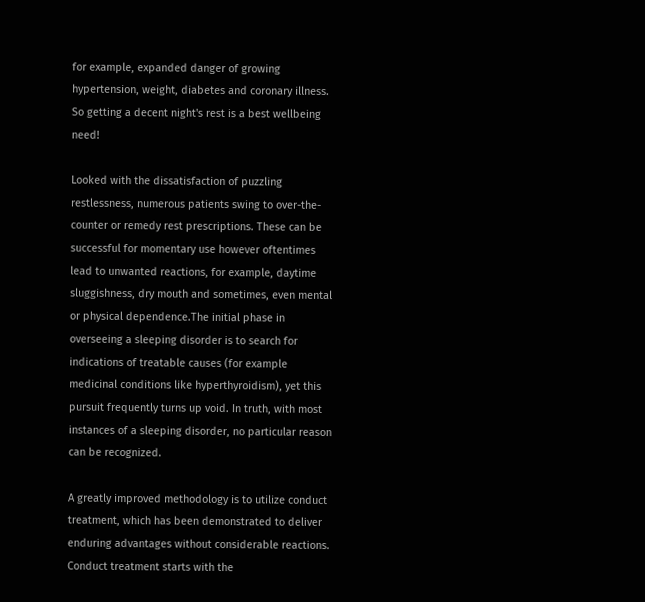for example, expanded danger of growing hypertension, weight, diabetes and coronary illness. So getting a decent night's rest is a best wellbeing need!

Looked with the dissatisfaction of puzzling restlessness, numerous patients swing to over-the-counter or remedy rest prescriptions. These can be successful for momentary use however oftentimes lead to unwanted reactions, for example, daytime sluggishness, dry mouth and sometimes, even mental or physical dependence.The initial phase in overseeing a sleeping disorder is to search for indications of treatable causes (for example medicinal conditions like hyperthyroidism), yet this pursuit frequently turns up void. In truth, with most instances of a sleeping disorder, no particular reason can be recognized.

A greatly improved methodology is to utilize conduct treatment, which has been demonstrated to deliver enduring advantages without considerable reactions. Conduct treatment starts with the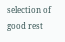selection of good rest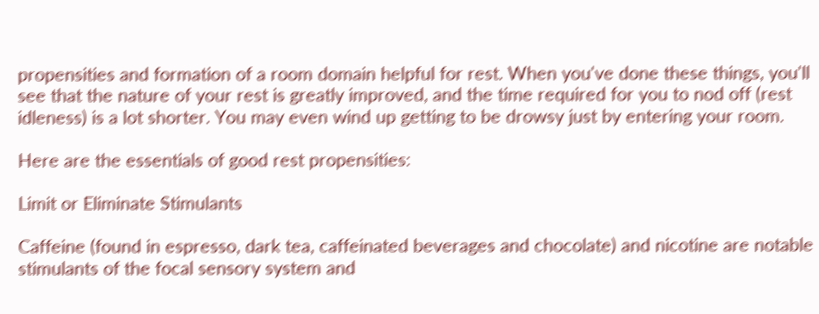propensities and formation of a room domain helpful for rest. When you've done these things, you'll see that the nature of your rest is greatly improved, and the time required for you to nod off (rest idleness) is a lot shorter. You may even wind up getting to be drowsy just by entering your room.

Here are the essentials of good rest propensities:

Limit or Eliminate Stimulants

Caffeine (found in espresso, dark tea, caffeinated beverages and chocolate) and nicotine are notable stimulants of the focal sensory system and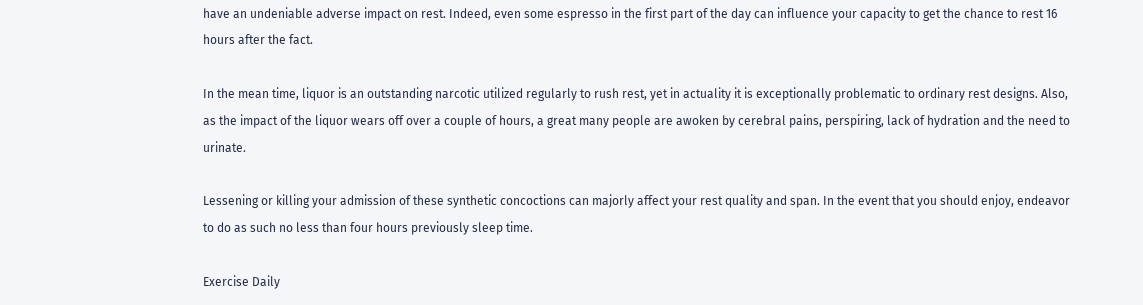have an undeniable adverse impact on rest. Indeed, even some espresso in the first part of the day can influence your capacity to get the chance to rest 16 hours after the fact.

In the mean time, liquor is an outstanding narcotic utilized regularly to rush rest, yet in actuality it is exceptionally problematic to ordinary rest designs. Also, as the impact of the liquor wears off over a couple of hours, a great many people are awoken by cerebral pains, perspiring, lack of hydration and the need to urinate.

Lessening or killing your admission of these synthetic concoctions can majorly affect your rest quality and span. In the event that you should enjoy, endeavor to do as such no less than four hours previously sleep time.

Exercise Daily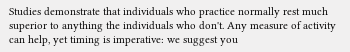Studies demonstrate that individuals who practice normally rest much superior to anything the individuals who don't. Any measure of activity can help, yet timing is imperative: we suggest you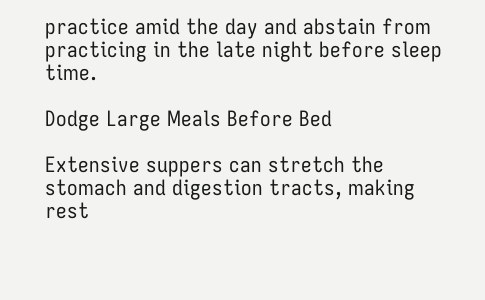practice amid the day and abstain from practicing in the late night before sleep time.

Dodge Large Meals Before Bed

Extensive suppers can stretch the stomach and digestion tracts, making rest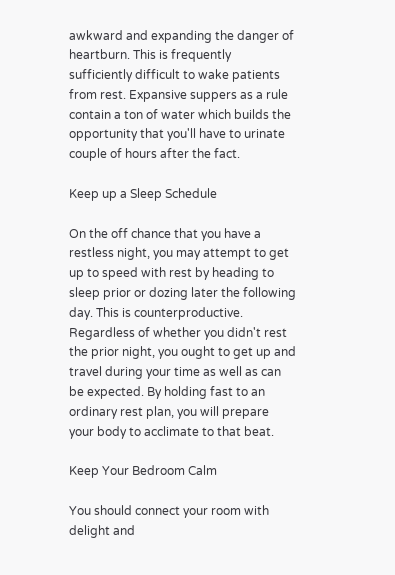awkward and expanding the danger of heartburn. This is frequently sufficiently difficult to wake patients from rest. Expansive suppers as a rule contain a ton of water which builds the opportunity that you'll have to urinate couple of hours after the fact.

Keep up a Sleep Schedule

On the off chance that you have a restless night, you may attempt to get up to speed with rest by heading to sleep prior or dozing later the following day. This is counterproductive. Regardless of whether you didn't rest the prior night, you ought to get up and travel during your time as well as can be expected. By holding fast to an ordinary rest plan, you will prepare your body to acclimate to that beat.

Keep Your Bedroom Calm

You should connect your room with delight and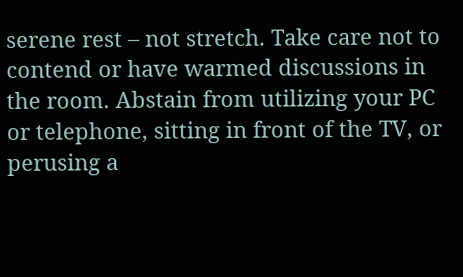serene rest – not stretch. Take care not to contend or have warmed discussions in the room. Abstain from utilizing your PC or telephone, sitting in front of the TV, or perusing a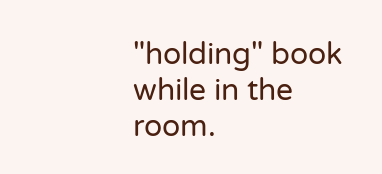"holding" book while in the room.